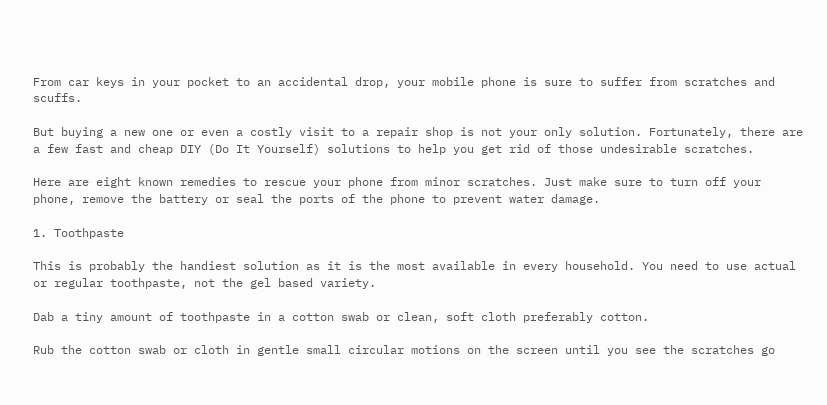From car keys in your pocket to an accidental drop, your mobile phone is sure to suffer from scratches and scuffs.

But buying a new one or even a costly visit to a repair shop is not your only solution. Fortunately, there are a few fast and cheap DIY (Do It Yourself) solutions to help you get rid of those undesirable scratches.

Here are eight known remedies to rescue your phone from minor scratches. Just make sure to turn off your phone, remove the battery or seal the ports of the phone to prevent water damage.

1. Toothpaste

This is probably the handiest solution as it is the most available in every household. You need to use actual or regular toothpaste, not the gel based variety.

Dab a tiny amount of toothpaste in a cotton swab or clean, soft cloth preferably cotton.

Rub the cotton swab or cloth in gentle small circular motions on the screen until you see the scratches go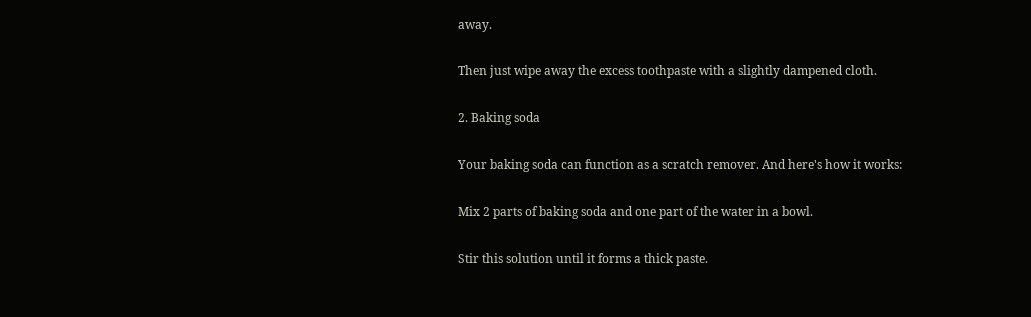away.

Then just wipe away the excess toothpaste with a slightly dampened cloth.

2. Baking soda

Your baking soda can function as a scratch remover. And here's how it works:

Mix 2 parts of baking soda and one part of the water in a bowl.

Stir this solution until it forms a thick paste.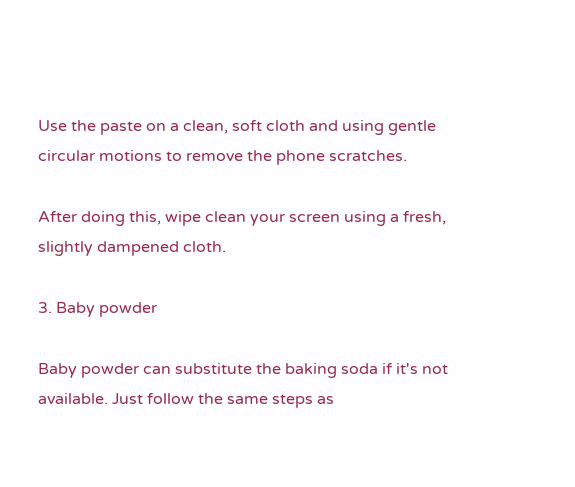Use the paste on a clean, soft cloth and using gentle circular motions to remove the phone scratches.

After doing this, wipe clean your screen using a fresh, slightly dampened cloth.

3. Baby powder

Baby powder can substitute the baking soda if it's not available. Just follow the same steps as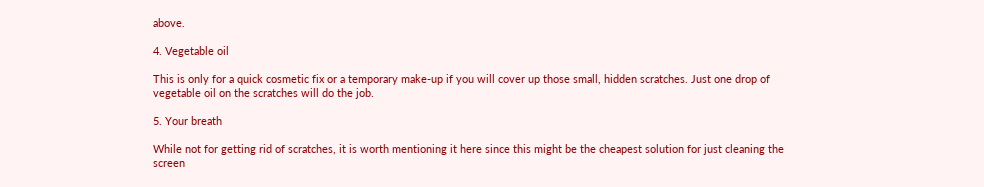above.

4. Vegetable oil

This is only for a quick cosmetic fix or a temporary make-up if you will cover up those small, hidden scratches. Just one drop of vegetable oil on the scratches will do the job.

5. Your breath

While not for getting rid of scratches, it is worth mentioning it here since this might be the cheapest solution for just cleaning the screen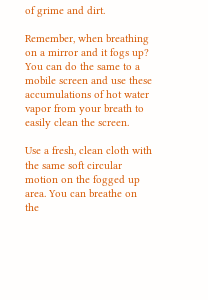of grime and dirt.

Remember, when breathing on a mirror and it fogs up? You can do the same to a mobile screen and use these accumulations of hot water vapor from your breath to easily clean the screen.

Use a fresh, clean cloth with the same soft circular motion on the fogged up area. You can breathe on the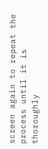screen again to repeat the process until it is thoroughly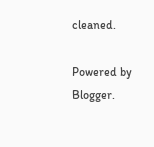cleaned.

Powered by Blogger.